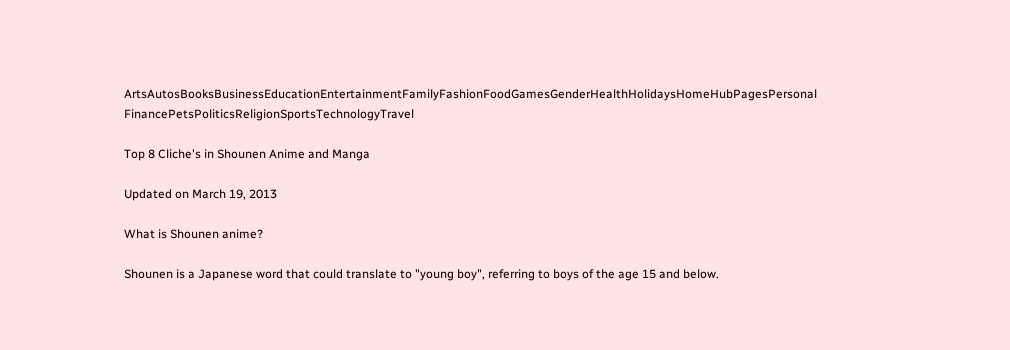ArtsAutosBooksBusinessEducationEntertainmentFamilyFashionFoodGamesGenderHealthHolidaysHomeHubPagesPersonal FinancePetsPoliticsReligionSportsTechnologyTravel

Top 8 Cliche's in Shounen Anime and Manga

Updated on March 19, 2013

What is Shounen anime?

Shounen is a Japanese word that could translate to "young boy", referring to boys of the age 15 and below.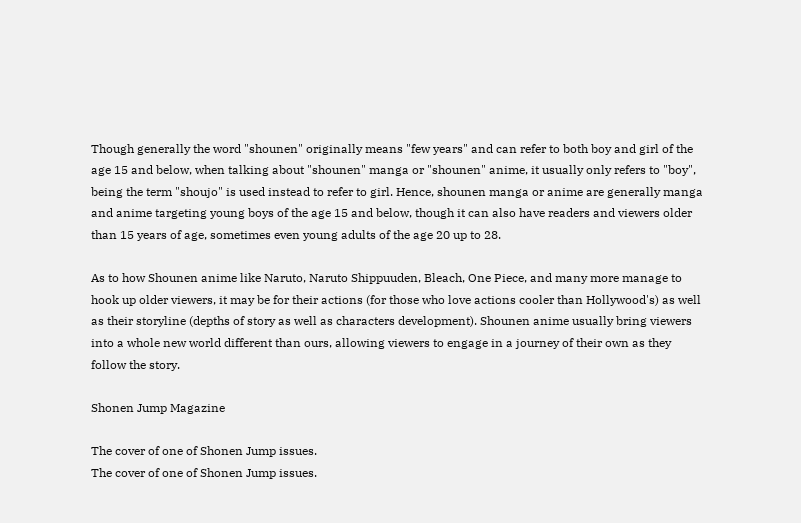Though generally the word "shounen" originally means "few years" and can refer to both boy and girl of the age 15 and below, when talking about "shounen" manga or "shounen" anime, it usually only refers to "boy", being the term "shoujo" is used instead to refer to girl. Hence, shounen manga or anime are generally manga and anime targeting young boys of the age 15 and below, though it can also have readers and viewers older than 15 years of age, sometimes even young adults of the age 20 up to 28.

As to how Shounen anime like Naruto, Naruto Shippuuden, Bleach, One Piece, and many more manage to hook up older viewers, it may be for their actions (for those who love actions cooler than Hollywood's) as well as their storyline (depths of story as well as characters development). Shounen anime usually bring viewers into a whole new world different than ours, allowing viewers to engage in a journey of their own as they follow the story.

Shonen Jump Magazine

The cover of one of Shonen Jump issues.
The cover of one of Shonen Jump issues.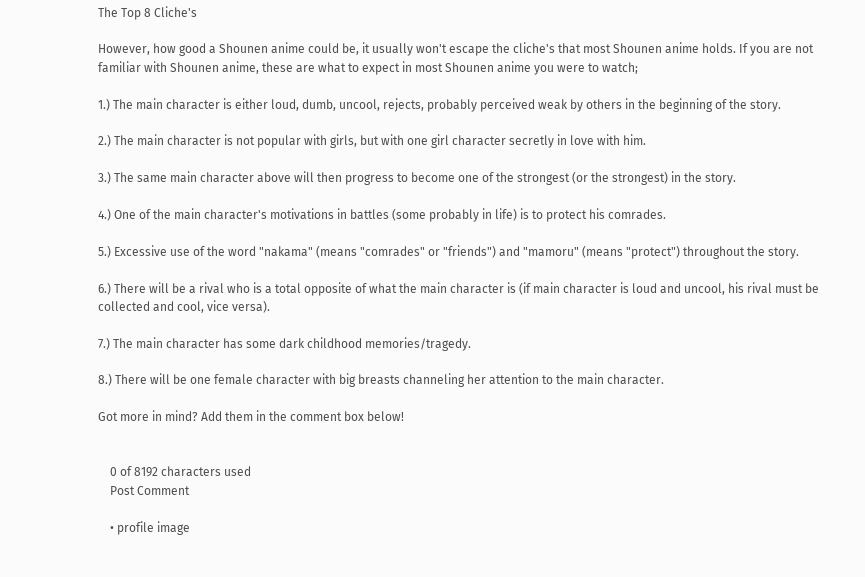The Top 8 Cliche's

However, how good a Shounen anime could be, it usually won't escape the cliche's that most Shounen anime holds. If you are not familiar with Shounen anime, these are what to expect in most Shounen anime you were to watch;

1.) The main character is either loud, dumb, uncool, rejects, probably perceived weak by others in the beginning of the story.

2.) The main character is not popular with girls, but with one girl character secretly in love with him.

3.) The same main character above will then progress to become one of the strongest (or the strongest) in the story.

4.) One of the main character's motivations in battles (some probably in life) is to protect his comrades.

5.) Excessive use of the word "nakama" (means "comrades" or "friends") and "mamoru" (means "protect") throughout the story.

6.) There will be a rival who is a total opposite of what the main character is (if main character is loud and uncool, his rival must be collected and cool, vice versa).

7.) The main character has some dark childhood memories/tragedy.

8.) There will be one female character with big breasts channeling her attention to the main character.

Got more in mind? Add them in the comment box below!


    0 of 8192 characters used
    Post Comment

    • profile image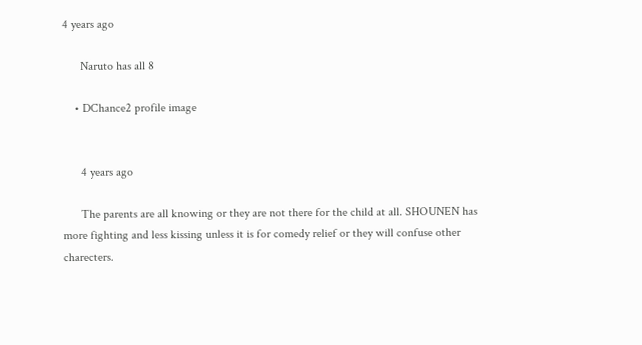4 years ago

      Naruto has all 8

    • DChance2 profile image


      4 years ago

      The parents are all knowing or they are not there for the child at all. SHOUNEN has more fighting and less kissing unless it is for comedy relief or they will confuse other charecters.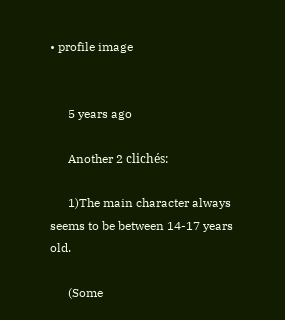• profile image


      5 years ago

      Another 2 clichés:

      1)The main character always seems to be between 14-17 years old.

      (Some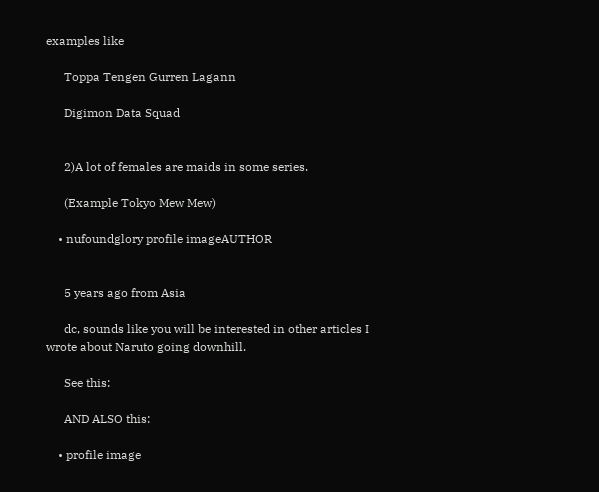examples like

      Toppa Tengen Gurren Lagann

      Digimon Data Squad


      2)A lot of females are maids in some series.

      (Example Tokyo Mew Mew)

    • nufoundglory profile imageAUTHOR


      5 years ago from Asia

      dc, sounds like you will be interested in other articles I wrote about Naruto going downhill.

      See this:

      AND ALSO this:

    • profile image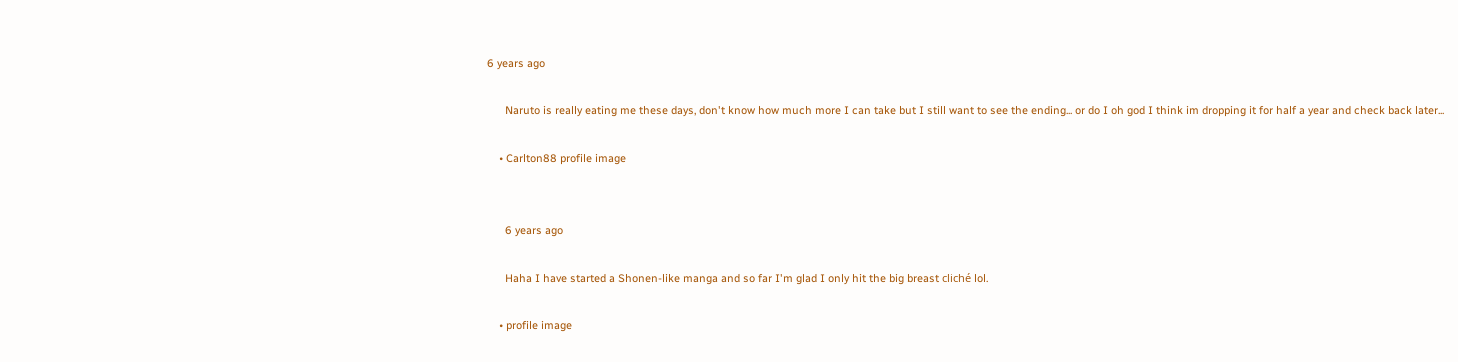6 years ago

      Naruto is really eating me these days, don't know how much more I can take but I still want to see the ending... or do I oh god I think im dropping it for half a year and check back later...

    • Carlton88 profile image


      6 years ago

      Haha I have started a Shonen-like manga and so far I'm glad I only hit the big breast cliché lol.

    • profile image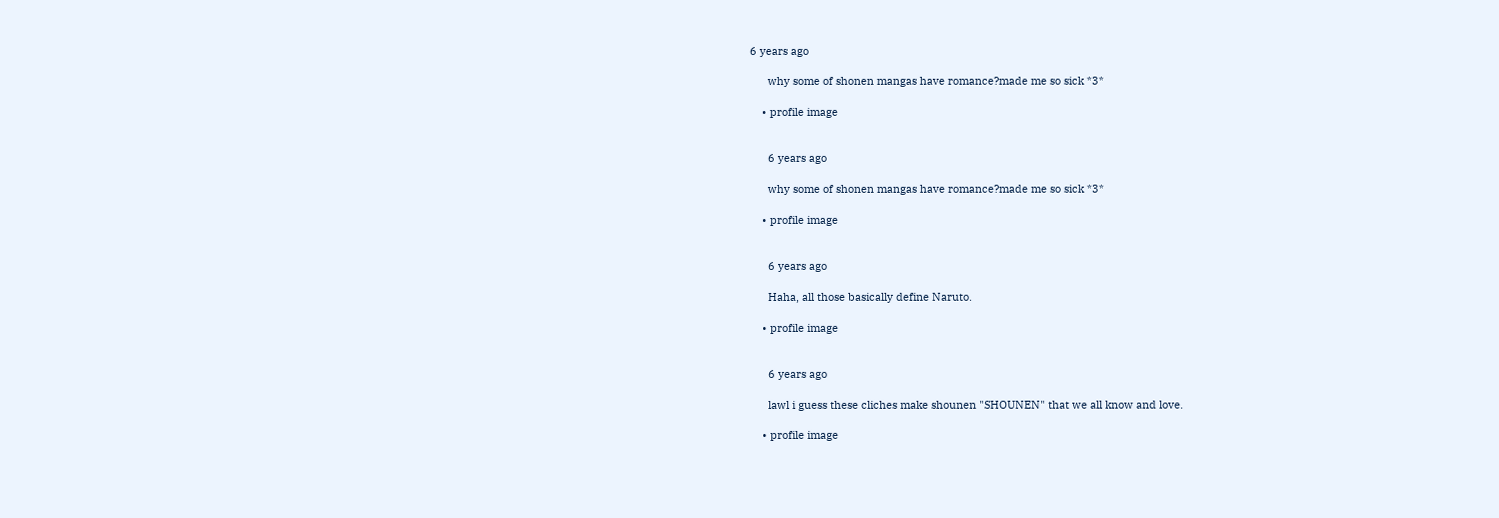6 years ago

      why some of shonen mangas have romance?made me so sick *3*

    • profile image


      6 years ago

      why some of shonen mangas have romance?made me so sick *3*

    • profile image


      6 years ago

      Haha, all those basically define Naruto.

    • profile image


      6 years ago

      lawl i guess these cliches make shounen "SHOUNEN" that we all know and love.

    • profile image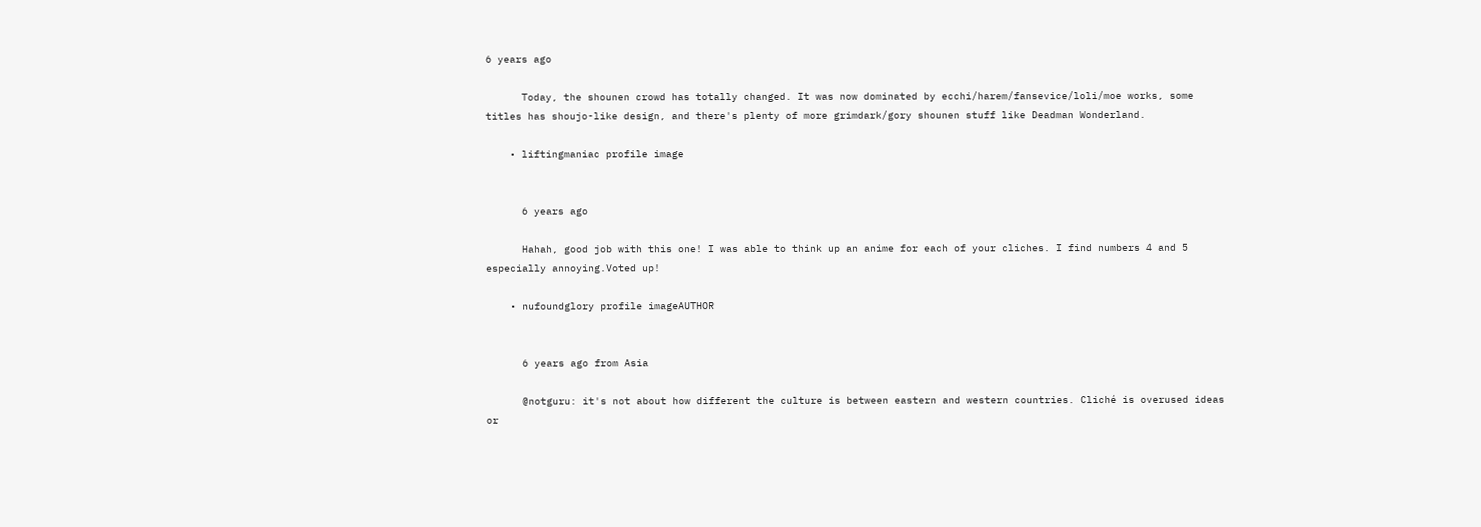6 years ago

      Today, the shounen crowd has totally changed. It was now dominated by ecchi/harem/fansevice/loli/moe works, some titles has shoujo-like design, and there's plenty of more grimdark/gory shounen stuff like Deadman Wonderland.

    • liftingmaniac profile image


      6 years ago

      Hahah, good job with this one! I was able to think up an anime for each of your cliches. I find numbers 4 and 5 especially annoying.Voted up!

    • nufoundglory profile imageAUTHOR


      6 years ago from Asia

      @notguru: it's not about how different the culture is between eastern and western countries. Cliché is overused ideas or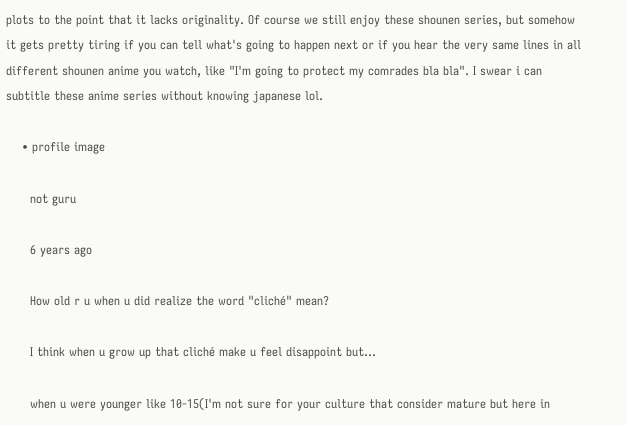plots to the point that it lacks originality. Of course we still enjoy these shounen series, but somehow it gets pretty tiring if you can tell what's going to happen next or if you hear the very same lines in all different shounen anime you watch, like "I'm going to protect my comrades bla bla". I swear i can subtitle these anime series without knowing japanese lol.

    • profile image

      not guru

      6 years ago

      How old r u when u did realize the word "cliché" mean?

      I think when u grow up that cliché make u feel disappoint but...

      when u were younger like 10-15(I'm not sure for your culture that consider mature but here in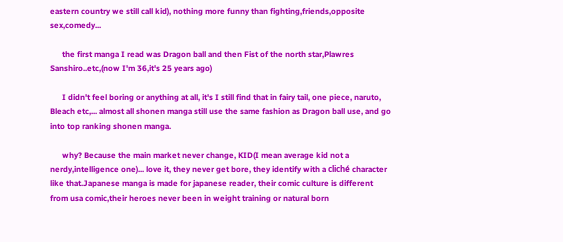eastern country we still call kid), nothing more funny than fighting,friends,opposite sex,comedy...

      the first manga I read was Dragon ball and then Fist of the north star,Plawres Sanshiro..etc,(now I'm 36,it's 25 years ago)

      I didn't feel boring or anything at all, it's I still find that in fairy tail, one piece, naruto, Bleach etc,... almost all shonen manga still use the same fashion as Dragon ball use, and go into top ranking shonen manga.

      why? Because the main market never change, KID(I mean average kid not a nerdy,intelligence one)... love it, they never get bore, they identify with a cliché character like that.Japanese manga is made for japanese reader, their comic culture is different from usa comic,their heroes never been in weight training or natural born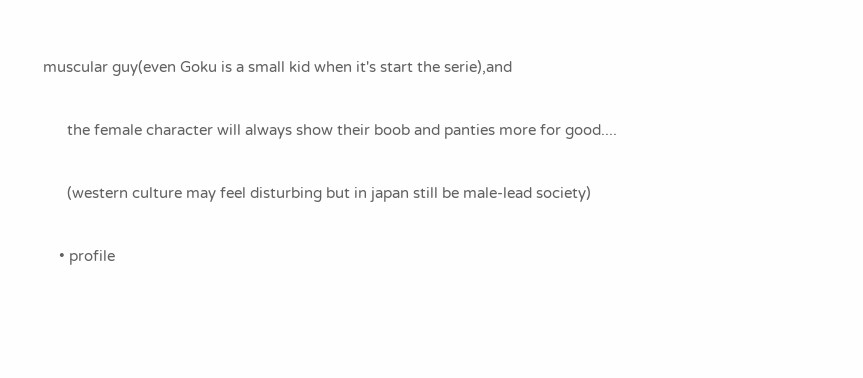muscular guy(even Goku is a small kid when it's start the serie),and

      the female character will always show their boob and panties more for good....

      (western culture may feel disturbing but in japan still be male-lead society)

    • profile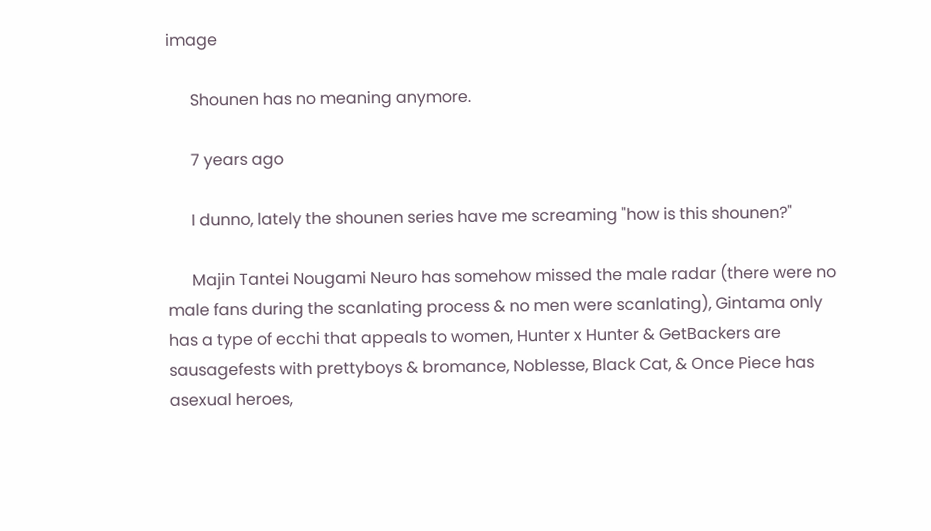image

      Shounen has no meaning anymore.

      7 years ago

      I dunno, lately the shounen series have me screaming "how is this shounen?"

      Majin Tantei Nougami Neuro has somehow missed the male radar (there were no male fans during the scanlating process & no men were scanlating), Gintama only has a type of ecchi that appeals to women, Hunter x Hunter & GetBackers are sausagefests with prettyboys & bromance, Noblesse, Black Cat, & Once Piece has asexual heroes,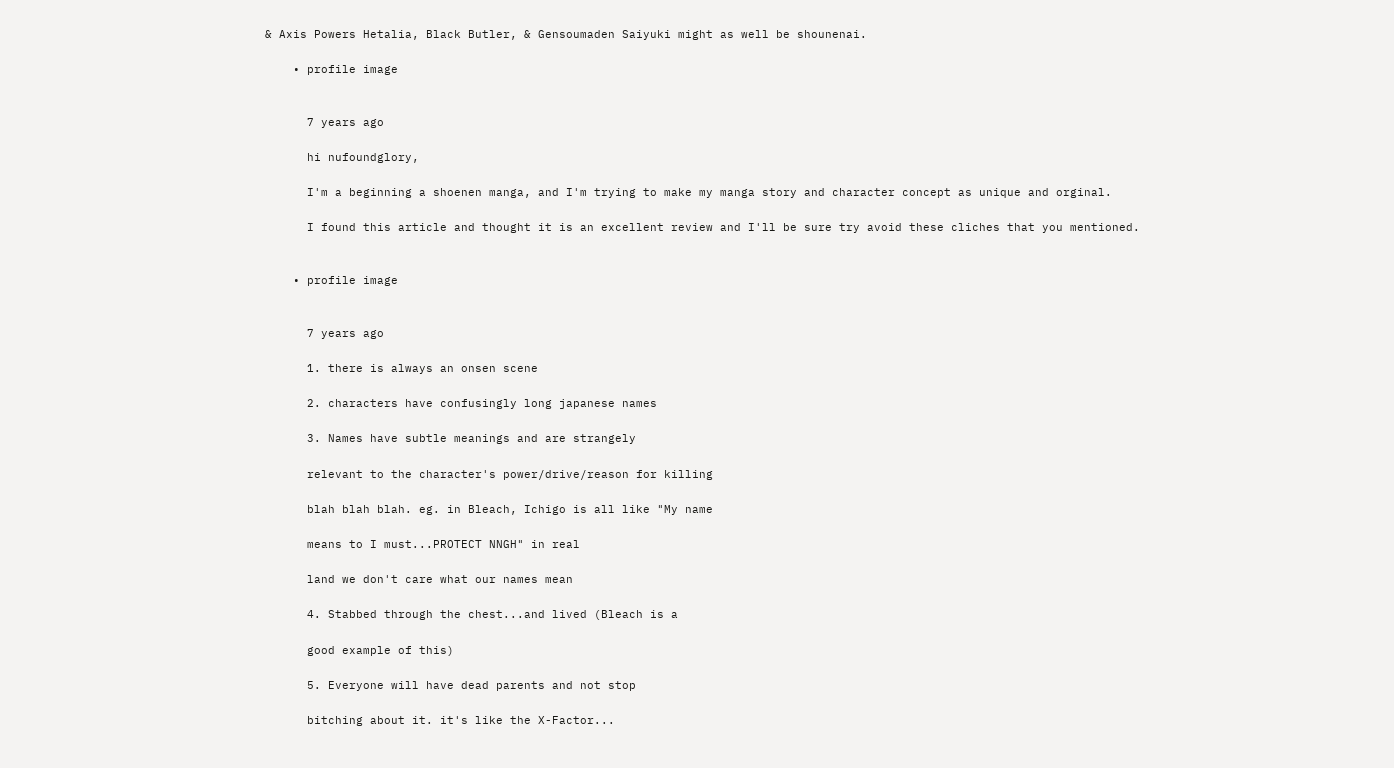& Axis Powers Hetalia, Black Butler, & Gensoumaden Saiyuki might as well be shounenai.

    • profile image


      7 years ago

      hi nufoundglory,

      I'm a beginning a shoenen manga, and I'm trying to make my manga story and character concept as unique and orginal.

      I found this article and thought it is an excellent review and I'll be sure try avoid these cliches that you mentioned.


    • profile image


      7 years ago

      1. there is always an onsen scene

      2. characters have confusingly long japanese names

      3. Names have subtle meanings and are strangely

      relevant to the character's power/drive/reason for killing

      blah blah blah. eg. in Bleach, Ichigo is all like "My name

      means to I must...PROTECT NNGH" in real

      land we don't care what our names mean

      4. Stabbed through the chest...and lived (Bleach is a

      good example of this)

      5. Everyone will have dead parents and not stop

      bitching about it. it's like the X-Factor...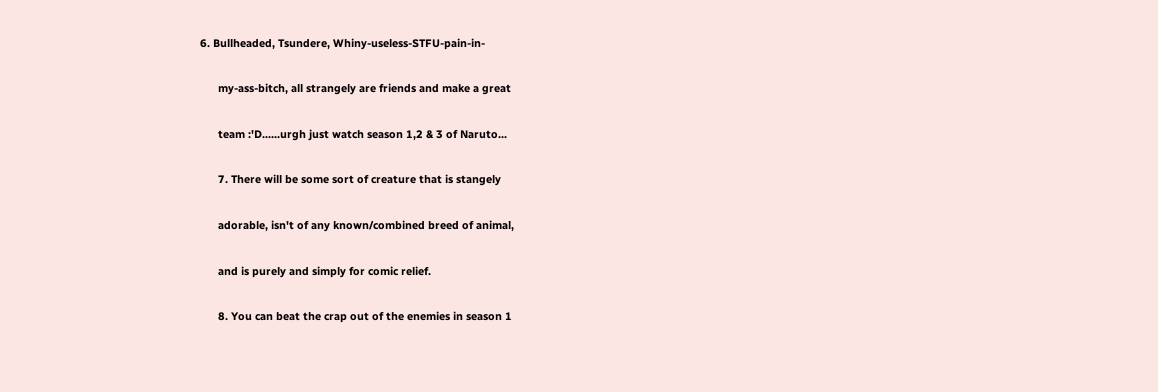6. Bullheaded, Tsundere, Whiny-useless-STFU-pain-in-

      my-ass-bitch, all strangely are friends and make a great

      team :'D......urgh just watch season 1,2 & 3 of Naruto...

      7. There will be some sort of creature that is stangely

      adorable, isn't of any known/combined breed of animal,

      and is purely and simply for comic relief.

      8. You can beat the crap out of the enemies in season 1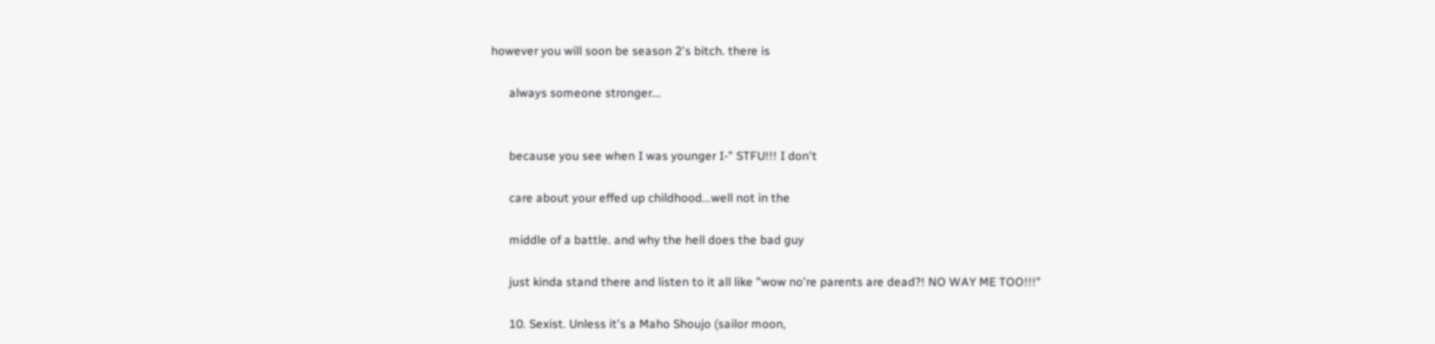however you will soon be season 2's bitch. there is

      always someone stronger...


      because you see when I was younger I-" STFU!!! I don't

      care about your effed up childhood...well not in the

      middle of a battle. and why the hell does the bad guy

      just kinda stand there and listen to it all like "wow no're parents are dead?! NO WAY ME TOO!!!"

      10. Sexist. Unless it's a Maho Shoujo (sailor moon,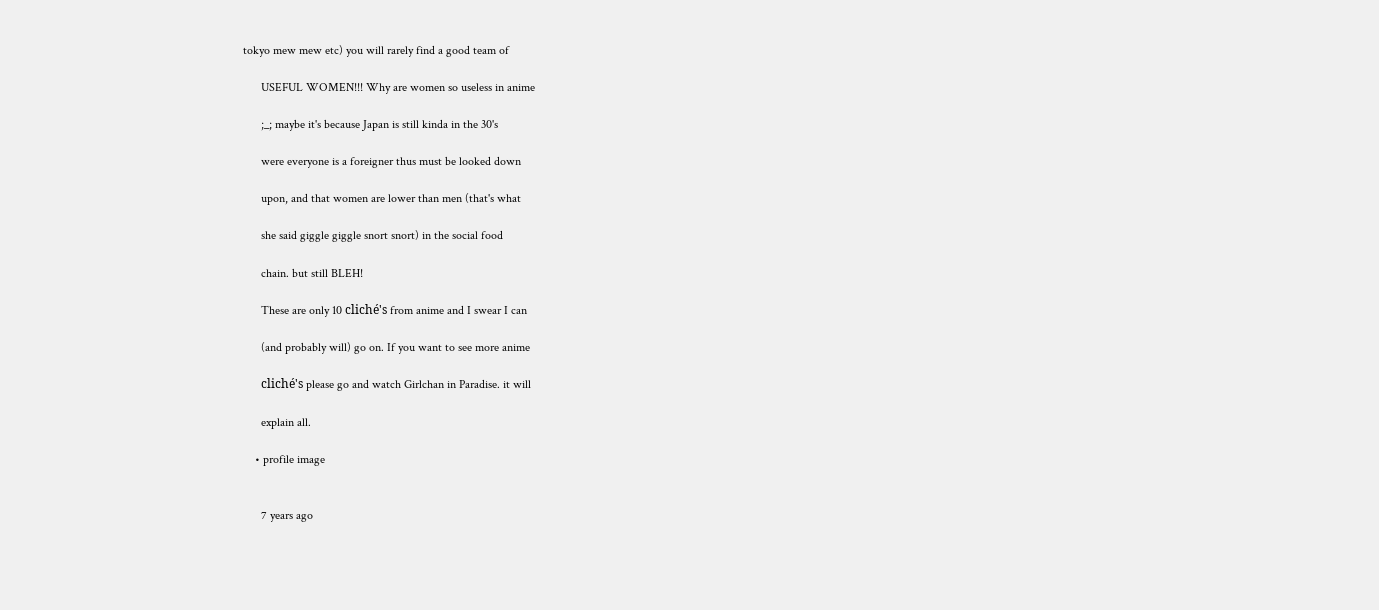tokyo mew mew etc) you will rarely find a good team of

      USEFUL WOMEN!!! Why are women so useless in anime

      ;_; maybe it's because Japan is still kinda in the 30's

      were everyone is a foreigner thus must be looked down

      upon, and that women are lower than men (that's what

      she said giggle giggle snort snort) in the social food

      chain. but still BLEH!

      These are only 10 cliché's from anime and I swear I can

      (and probably will) go on. If you want to see more anime

      cliché's please go and watch Girlchan in Paradise. it will

      explain all.

    • profile image


      7 years ago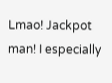Lmao! Jackpot man! I especially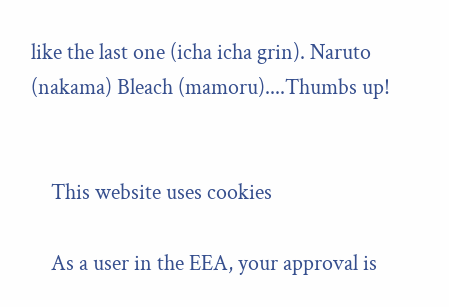like the last one (icha icha grin). Naruto (nakama) Bleach (mamoru)....Thumbs up!


    This website uses cookies

    As a user in the EEA, your approval is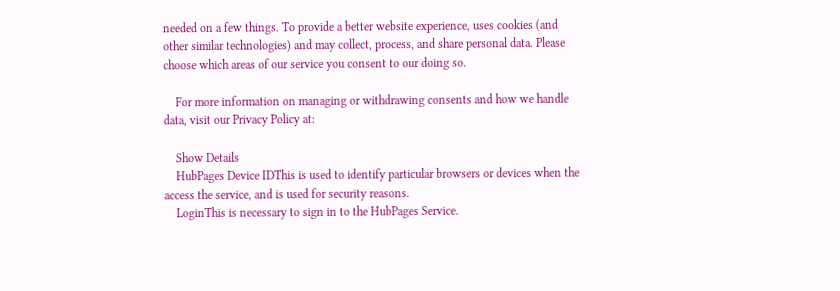needed on a few things. To provide a better website experience, uses cookies (and other similar technologies) and may collect, process, and share personal data. Please choose which areas of our service you consent to our doing so.

    For more information on managing or withdrawing consents and how we handle data, visit our Privacy Policy at:

    Show Details
    HubPages Device IDThis is used to identify particular browsers or devices when the access the service, and is used for security reasons.
    LoginThis is necessary to sign in to the HubPages Service.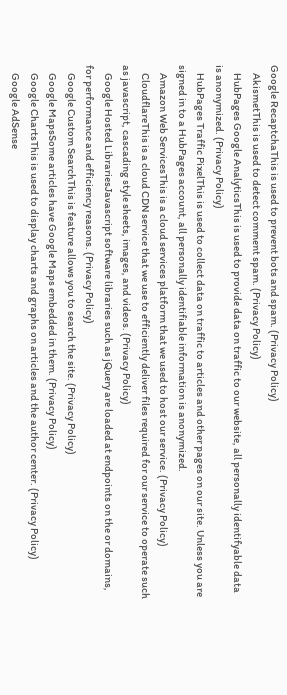Google RecaptchaThis is used to prevent bots and spam. (Privacy Policy)
    AkismetThis is used to detect comment spam. (Privacy Policy)
    HubPages Google AnalyticsThis is used to provide data on traffic to our website, all personally identifyable data is anonymized. (Privacy Policy)
    HubPages Traffic PixelThis is used to collect data on traffic to articles and other pages on our site. Unless you are signed in to a HubPages account, all personally identifiable information is anonymized.
    Amazon Web ServicesThis is a cloud services platform that we used to host our service. (Privacy Policy)
    CloudflareThis is a cloud CDN service that we use to efficiently deliver files required for our service to operate such as javascript, cascading style sheets, images, and videos. (Privacy Policy)
    Google Hosted LibrariesJavascript software libraries such as jQuery are loaded at endpoints on the or domains, for performance and efficiency reasons. (Privacy Policy)
    Google Custom SearchThis is feature allows you to search the site. (Privacy Policy)
    Google MapsSome articles have Google Maps embedded in them. (Privacy Policy)
    Google ChartsThis is used to display charts and graphs on articles and the author center. (Privacy Policy)
    Google AdSense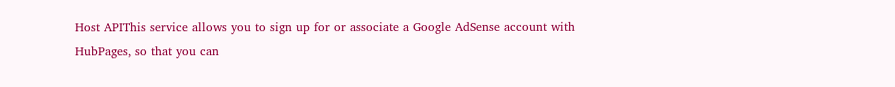Host APIThis service allows you to sign up for or associate a Google AdSense account with HubPages, so that you can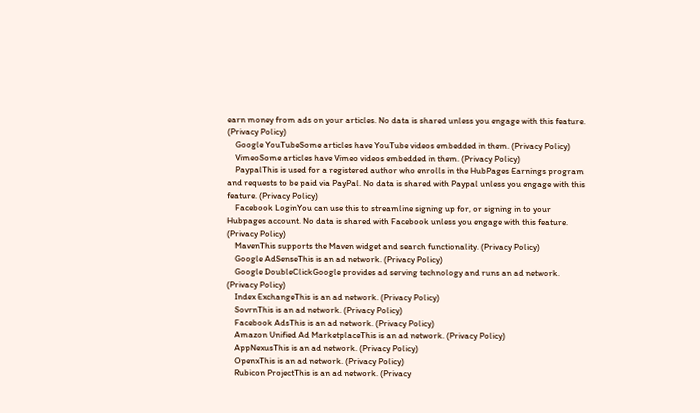earn money from ads on your articles. No data is shared unless you engage with this feature. (Privacy Policy)
    Google YouTubeSome articles have YouTube videos embedded in them. (Privacy Policy)
    VimeoSome articles have Vimeo videos embedded in them. (Privacy Policy)
    PaypalThis is used for a registered author who enrolls in the HubPages Earnings program and requests to be paid via PayPal. No data is shared with Paypal unless you engage with this feature. (Privacy Policy)
    Facebook LoginYou can use this to streamline signing up for, or signing in to your Hubpages account. No data is shared with Facebook unless you engage with this feature. (Privacy Policy)
    MavenThis supports the Maven widget and search functionality. (Privacy Policy)
    Google AdSenseThis is an ad network. (Privacy Policy)
    Google DoubleClickGoogle provides ad serving technology and runs an ad network. (Privacy Policy)
    Index ExchangeThis is an ad network. (Privacy Policy)
    SovrnThis is an ad network. (Privacy Policy)
    Facebook AdsThis is an ad network. (Privacy Policy)
    Amazon Unified Ad MarketplaceThis is an ad network. (Privacy Policy)
    AppNexusThis is an ad network. (Privacy Policy)
    OpenxThis is an ad network. (Privacy Policy)
    Rubicon ProjectThis is an ad network. (Privacy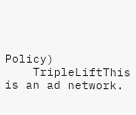Policy)
    TripleLiftThis is an ad network.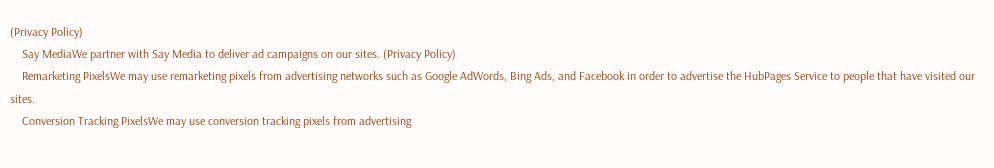(Privacy Policy)
    Say MediaWe partner with Say Media to deliver ad campaigns on our sites. (Privacy Policy)
    Remarketing PixelsWe may use remarketing pixels from advertising networks such as Google AdWords, Bing Ads, and Facebook in order to advertise the HubPages Service to people that have visited our sites.
    Conversion Tracking PixelsWe may use conversion tracking pixels from advertising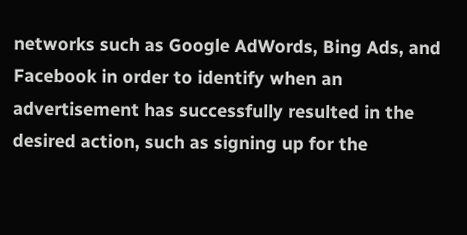networks such as Google AdWords, Bing Ads, and Facebook in order to identify when an advertisement has successfully resulted in the desired action, such as signing up for the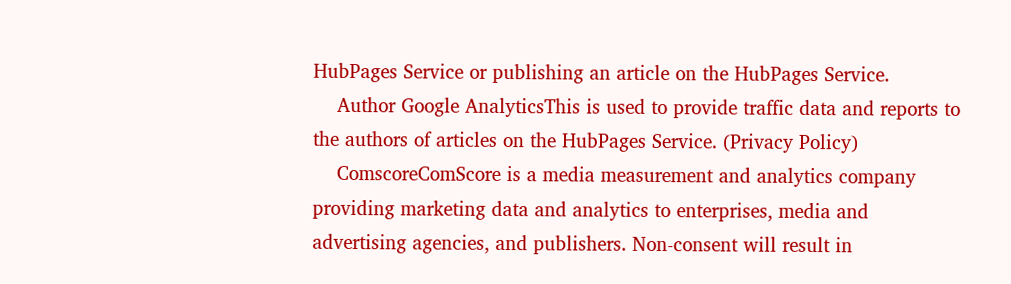HubPages Service or publishing an article on the HubPages Service.
    Author Google AnalyticsThis is used to provide traffic data and reports to the authors of articles on the HubPages Service. (Privacy Policy)
    ComscoreComScore is a media measurement and analytics company providing marketing data and analytics to enterprises, media and advertising agencies, and publishers. Non-consent will result in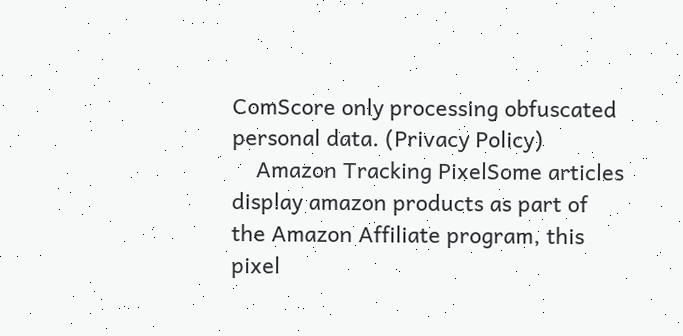ComScore only processing obfuscated personal data. (Privacy Policy)
    Amazon Tracking PixelSome articles display amazon products as part of the Amazon Affiliate program, this pixel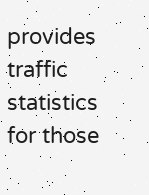provides traffic statistics for those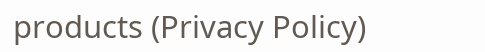products (Privacy Policy)